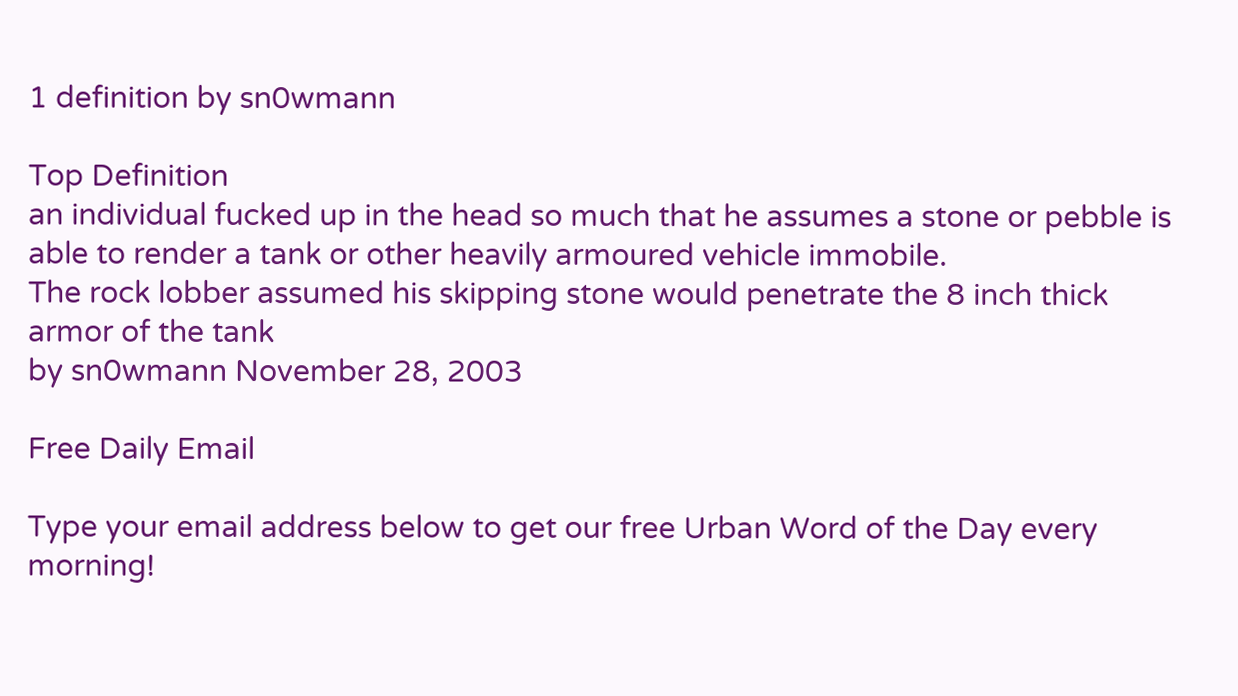1 definition by sn0wmann

Top Definition
an individual fucked up in the head so much that he assumes a stone or pebble is able to render a tank or other heavily armoured vehicle immobile.
The rock lobber assumed his skipping stone would penetrate the 8 inch thick armor of the tank
by sn0wmann November 28, 2003

Free Daily Email

Type your email address below to get our free Urban Word of the Day every morning!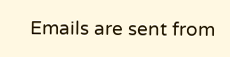Emails are sent from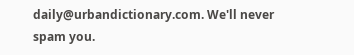daily@urbandictionary.com. We'll never spam you.